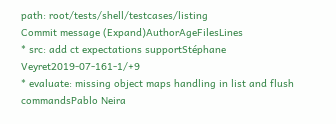path: root/tests/shell/testcases/listing
Commit message (Expand)AuthorAgeFilesLines
* src: add ct expectations supportStéphane Veyret2019-07-161-1/+9
* evaluate: missing object maps handling in list and flush commandsPablo Neira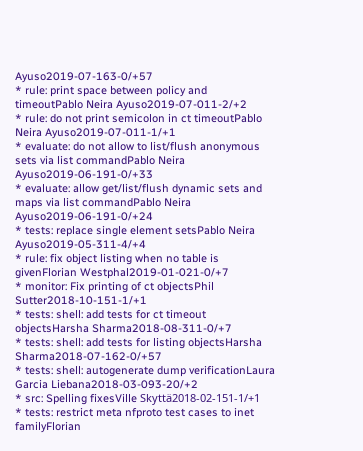Ayuso2019-07-163-0/+57
* rule: print space between policy and timeoutPablo Neira Ayuso2019-07-011-2/+2
* rule: do not print semicolon in ct timeoutPablo Neira Ayuso2019-07-011-1/+1
* evaluate: do not allow to list/flush anonymous sets via list commandPablo Neira Ayuso2019-06-191-0/+33
* evaluate: allow get/list/flush dynamic sets and maps via list commandPablo Neira Ayuso2019-06-191-0/+24
* tests: replace single element setsPablo Neira Ayuso2019-05-311-4/+4
* rule: fix object listing when no table is givenFlorian Westphal2019-01-021-0/+7
* monitor: Fix printing of ct objectsPhil Sutter2018-10-151-1/+1
* tests: shell: add tests for ct timeout objectsHarsha Sharma2018-08-311-0/+7
* tests: shell: add tests for listing objectsHarsha Sharma2018-07-162-0/+57
* tests: shell: autogenerate dump verificationLaura Garcia Liebana2018-03-093-20/+2
* src: Spelling fixesVille Skyttä2018-02-151-1/+1
* tests: restrict meta nfproto test cases to inet familyFlorian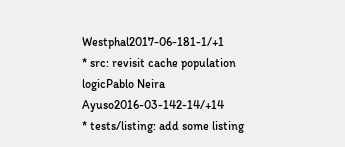Westphal2017-06-181-1/+1
* src: revisit cache population logicPablo Neira Ayuso2016-03-142-14/+14
* tests/listing: add some listing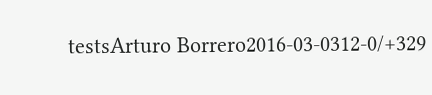testsArturo Borrero2016-03-0312-0/+329